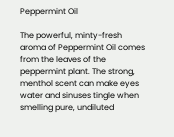Peppermint Oil

The powerful, minty-fresh aroma of Peppermint Oil comes from the leaves of the peppermint plant. The strong, menthol scent can make eyes water and sinuses tingle when smelling pure, undiluted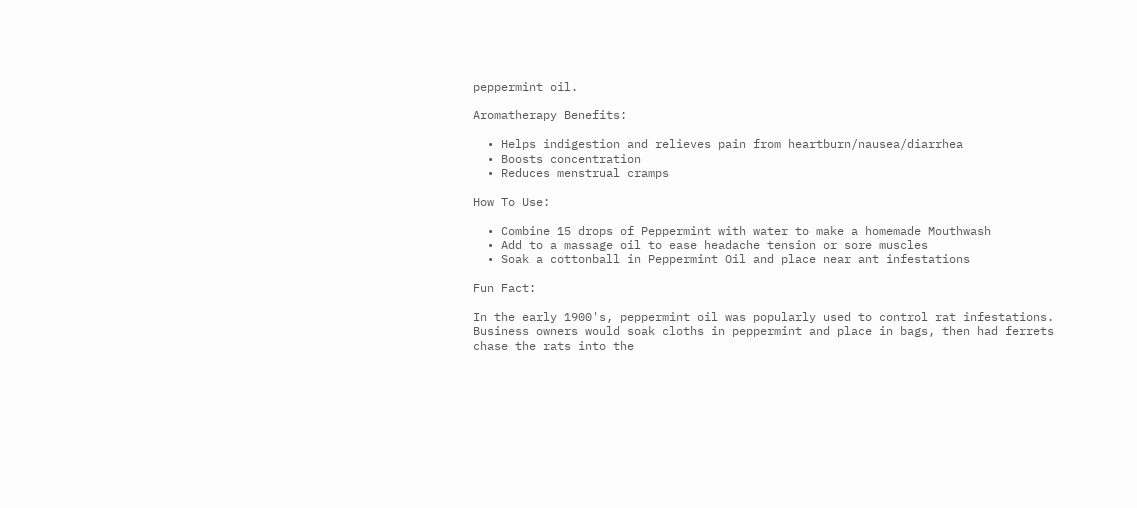peppermint oil.

Aromatherapy Benefits:

  • Helps indigestion and relieves pain from heartburn/nausea/diarrhea
  • Boosts concentration
  • Reduces menstrual cramps

How To Use:

  • Combine 15 drops of Peppermint with water to make a homemade Mouthwash
  • Add to a massage oil to ease headache tension or sore muscles
  • Soak a cottonball in Peppermint Oil and place near ant infestations

Fun Fact:

In the early 1900's, peppermint oil was popularly used to control rat infestations. Business owners would soak cloths in peppermint and place in bags, then had ferrets chase the rats into the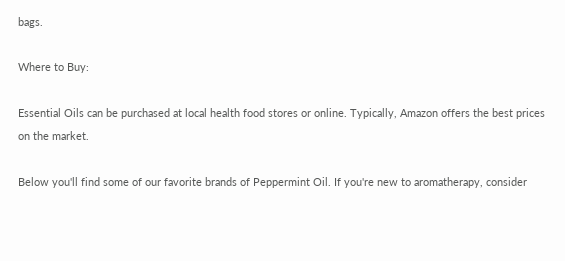bags.

Where to Buy:

Essential Oils can be purchased at local health food stores or online. Typically, Amazon offers the best prices on the market.

Below you'll find some of our favorite brands of Peppermint Oil. If you're new to aromatherapy, consider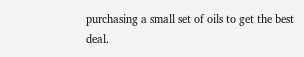purchasing a small set of oils to get the best deal.